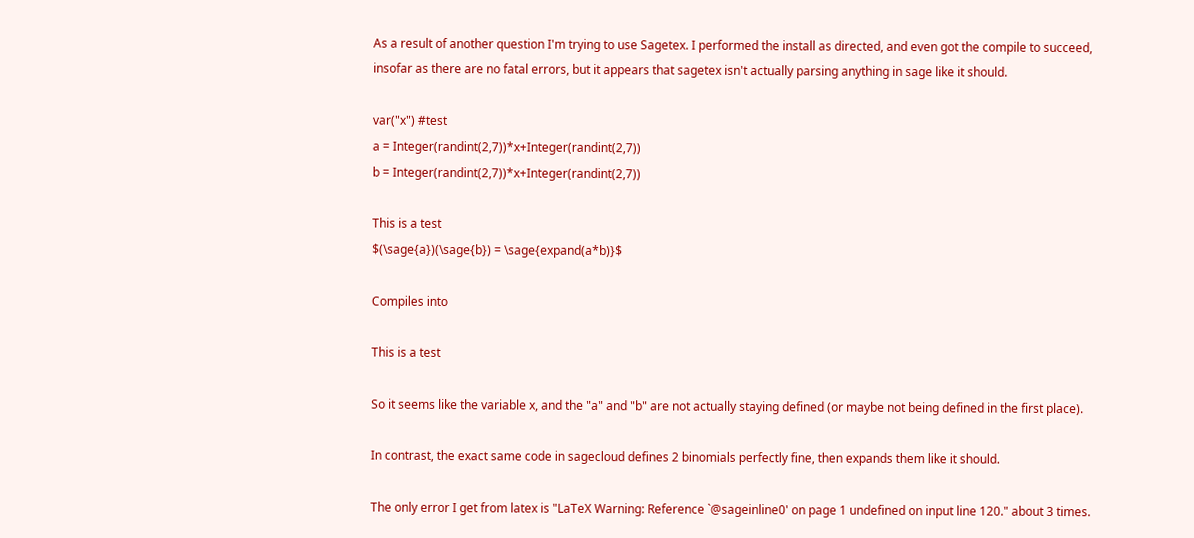As a result of another question I'm trying to use Sagetex. I performed the install as directed, and even got the compile to succeed, insofar as there are no fatal errors, but it appears that sagetex isn't actually parsing anything in sage like it should.

var("x") #test
a = Integer(randint(2,7))*x+Integer(randint(2,7))
b = Integer(randint(2,7))*x+Integer(randint(2,7))

This is a test
$(\sage{a})(\sage{b}) = \sage{expand(a*b)}$

Compiles into

This is a test

So it seems like the variable x, and the "a" and "b" are not actually staying defined (or maybe not being defined in the first place).

In contrast, the exact same code in sagecloud defines 2 binomials perfectly fine, then expands them like it should.

The only error I get from latex is "LaTeX Warning: Reference `@sageinline0' on page 1 undefined on input line 120." about 3 times.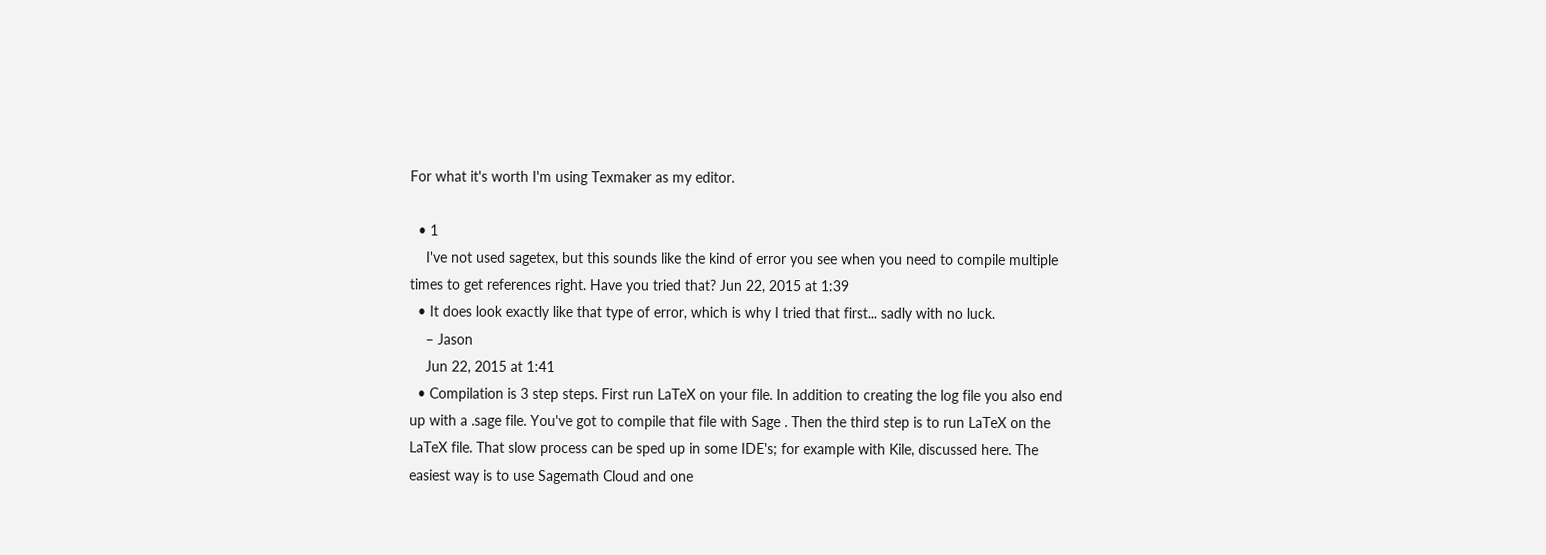For what it's worth I'm using Texmaker as my editor.

  • 1
    I've not used sagetex, but this sounds like the kind of error you see when you need to compile multiple times to get references right. Have you tried that? Jun 22, 2015 at 1:39
  • It does look exactly like that type of error, which is why I tried that first... sadly with no luck.
    – Jason
    Jun 22, 2015 at 1:41
  • Compilation is 3 step steps. First run LaTeX on your file. In addition to creating the log file you also end up with a .sage file. You've got to compile that file with Sage . Then the third step is to run LaTeX on the LaTeX file. That slow process can be sped up in some IDE's; for example with Kile, discussed here. The easiest way is to use Sagemath Cloud and one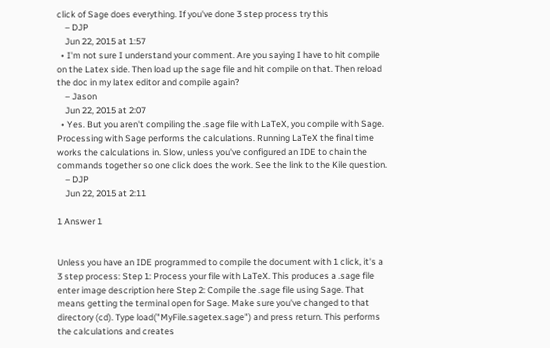click of Sage does everything. If you've done 3 step process try this
    – DJP
    Jun 22, 2015 at 1:57
  • I'm not sure I understand your comment. Are you saying I have to hit compile on the Latex side. Then load up the sage file and hit compile on that. Then reload the doc in my latex editor and compile again?
    – Jason
    Jun 22, 2015 at 2:07
  • Yes. But you aren't compiling the .sage file with LaTeX, you compile with Sage. Processing with Sage performs the calculations. Running LaTeX the final time works the calculations in. Slow, unless you've configured an IDE to chain the commands together so one click does the work. See the link to the Kile question.
    – DJP
    Jun 22, 2015 at 2:11

1 Answer 1


Unless you have an IDE programmed to compile the document with 1 click, it's a 3 step process: Step 1: Process your file with LaTeX. This produces a .sage file enter image description here Step 2: Compile the .sage file using Sage. That means getting the terminal open for Sage. Make sure you've changed to that directory (cd). Type load("MyFile.sagetex.sage") and press return. This performs the calculations and creates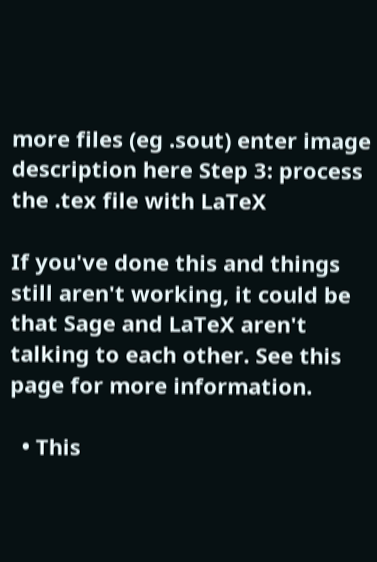more files (eg .sout) enter image description here Step 3: process the .tex file with LaTeX

If you've done this and things still aren't working, it could be that Sage and LaTeX aren't talking to each other. See this page for more information.

  • This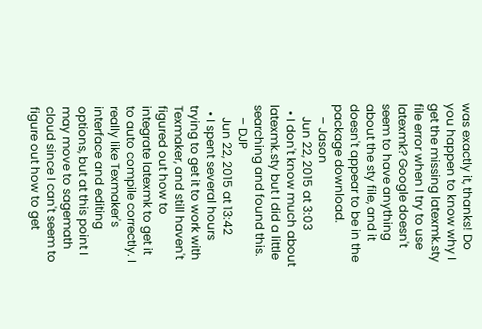was exactly it, thanks! Do you happen to know why I get the missing latexmk.sty file error when I try to use latexmk? Google doesn't seem to have anything about the sty file, and it doesn't appear to be in the package download.
    – Jason
    Jun 22, 2015 at 3:03
  • I don't know much about latexmk.sty but I did a little searching and found this.
    – DJP
    Jun 22, 2015 at 13:42
  • I spent several hours trying to get it to work with Texmaker, and still haven't figured out how to integrate latexmk to get it to auto compile correctly. I really like Texmaker's interface and editing options, but at this point I may move to sagemath cloud since I can't seem to figure out how to get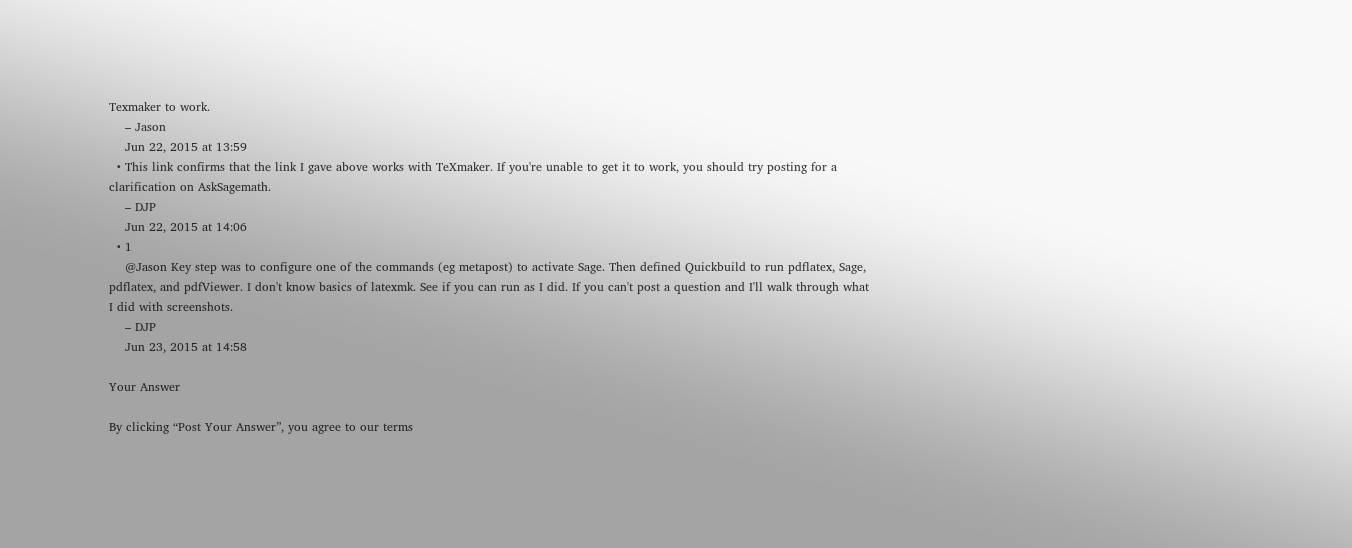Texmaker to work.
    – Jason
    Jun 22, 2015 at 13:59
  • This link confirms that the link I gave above works with TeXmaker. If you're unable to get it to work, you should try posting for a clarification on AskSagemath.
    – DJP
    Jun 22, 2015 at 14:06
  • 1
    @Jason Key step was to configure one of the commands (eg metapost) to activate Sage. Then defined Quickbuild to run pdflatex, Sage, pdflatex, and pdfViewer. I don't know basics of latexmk. See if you can run as I did. If you can't post a question and I'll walk through what I did with screenshots.
    – DJP
    Jun 23, 2015 at 14:58

Your Answer

By clicking “Post Your Answer”, you agree to our terms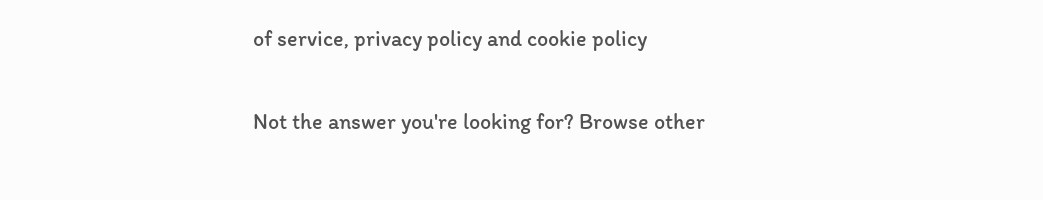of service, privacy policy and cookie policy

Not the answer you're looking for? Browse other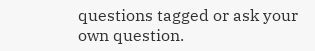questions tagged or ask your own question.